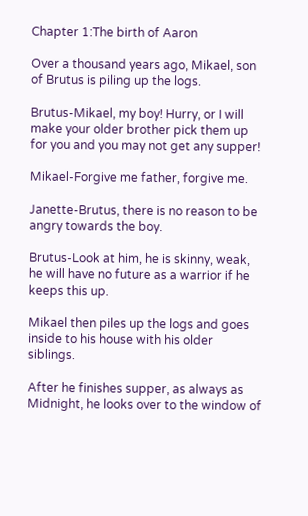Chapter 1:The birth of Aaron

Over a thousand years ago, Mikael, son of Brutus is piling up the logs.

Brutus-Mikael, my boy! Hurry, or I will make your older brother pick them up for you and you may not get any supper!

Mikael-Forgive me father, forgive me.

Janette-Brutus, there is no reason to be angry towards the boy.

Brutus-Look at him, he is skinny, weak, he will have no future as a warrior if he keeps this up.

Mikael then piles up the logs and goes inside to his house with his older siblings.

After he finishes supper, as always as Midnight, he looks over to the window of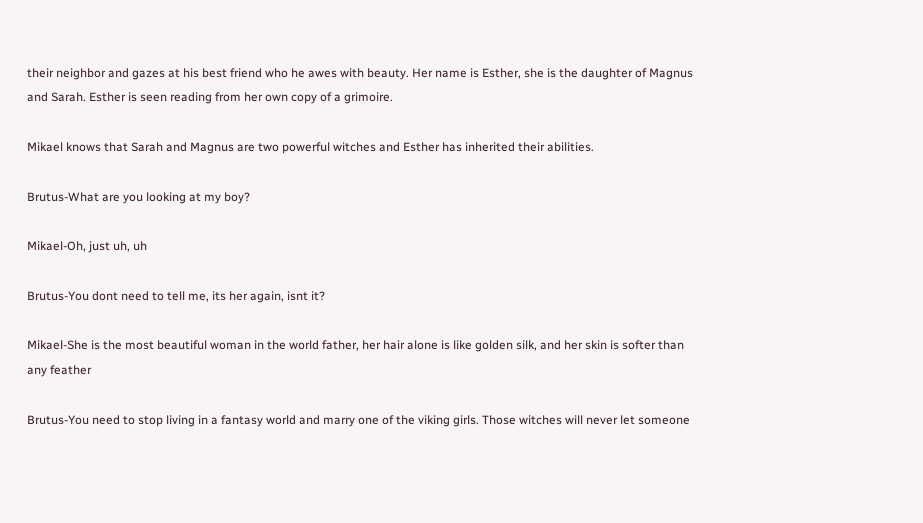their neighbor and gazes at his best friend who he awes with beauty. Her name is Esther, she is the daughter of Magnus and Sarah. Esther is seen reading from her own copy of a grimoire.

Mikael knows that Sarah and Magnus are two powerful witches and Esther has inherited their abilities.

Brutus-What are you looking at my boy?

Mikael-Oh, just uh, uh

Brutus-You dont need to tell me, its her again, isnt it?

Mikael-She is the most beautiful woman in the world father, her hair alone is like golden silk, and her skin is softer than any feather

Brutus-You need to stop living in a fantasy world and marry one of the viking girls. Those witches will never let someone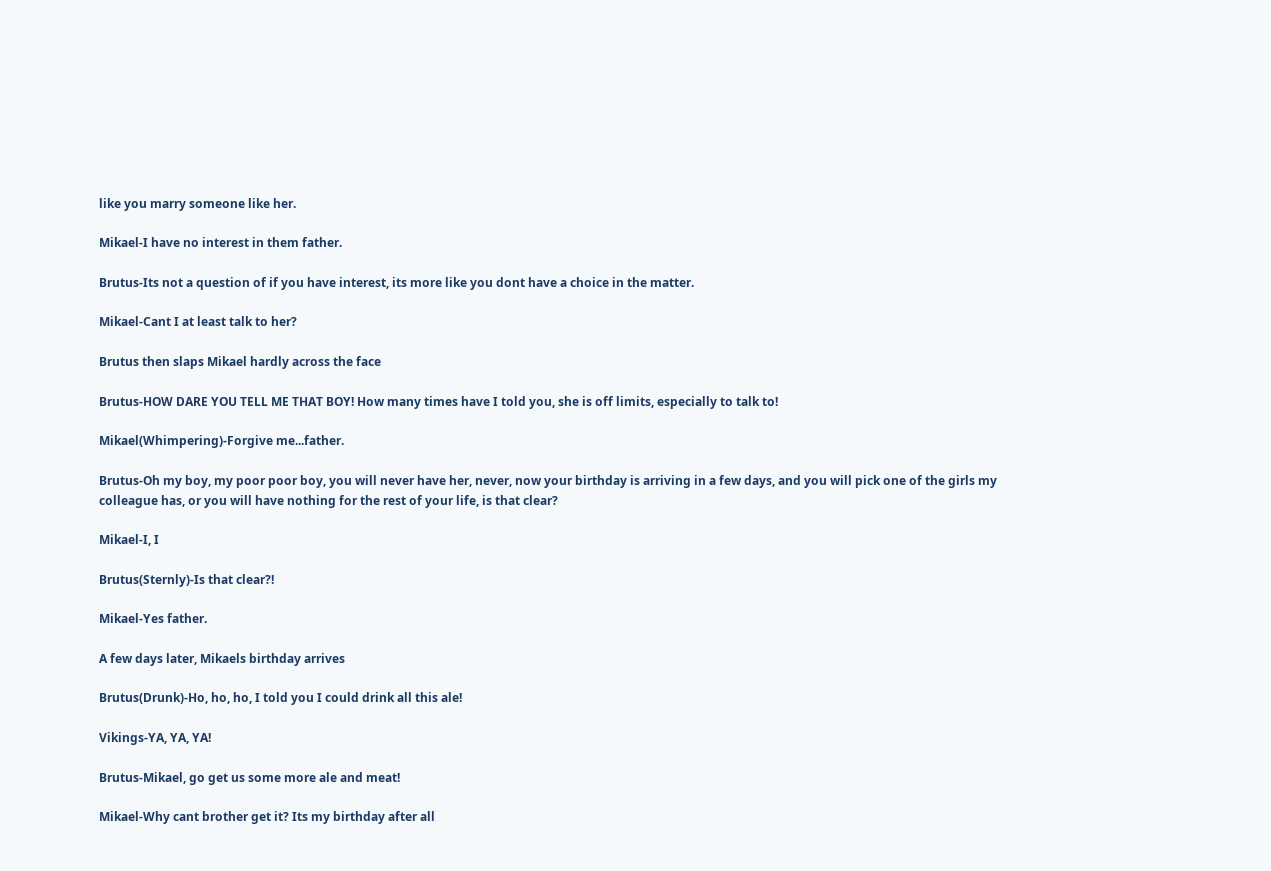like you marry someone like her.

Mikael-I have no interest in them father.

Brutus-Its not a question of if you have interest, its more like you dont have a choice in the matter.

Mikael-Cant I at least talk to her?

Brutus then slaps Mikael hardly across the face

Brutus-HOW DARE YOU TELL ME THAT BOY! How many times have I told you, she is off limits, especially to talk to!

Mikael(Whimpering)-Forgive me...father.

Brutus-Oh my boy, my poor poor boy, you will never have her, never, now your birthday is arriving in a few days, and you will pick one of the girls my colleague has, or you will have nothing for the rest of your life, is that clear?

Mikael-I, I

Brutus(Sternly)-Is that clear?!

Mikael-Yes father.

A few days later, Mikaels birthday arrives

Brutus(Drunk)-Ho, ho, ho, I told you I could drink all this ale!

Vikings-YA, YA, YA!

Brutus-Mikael, go get us some more ale and meat!

Mikael-Why cant brother get it? Its my birthday after all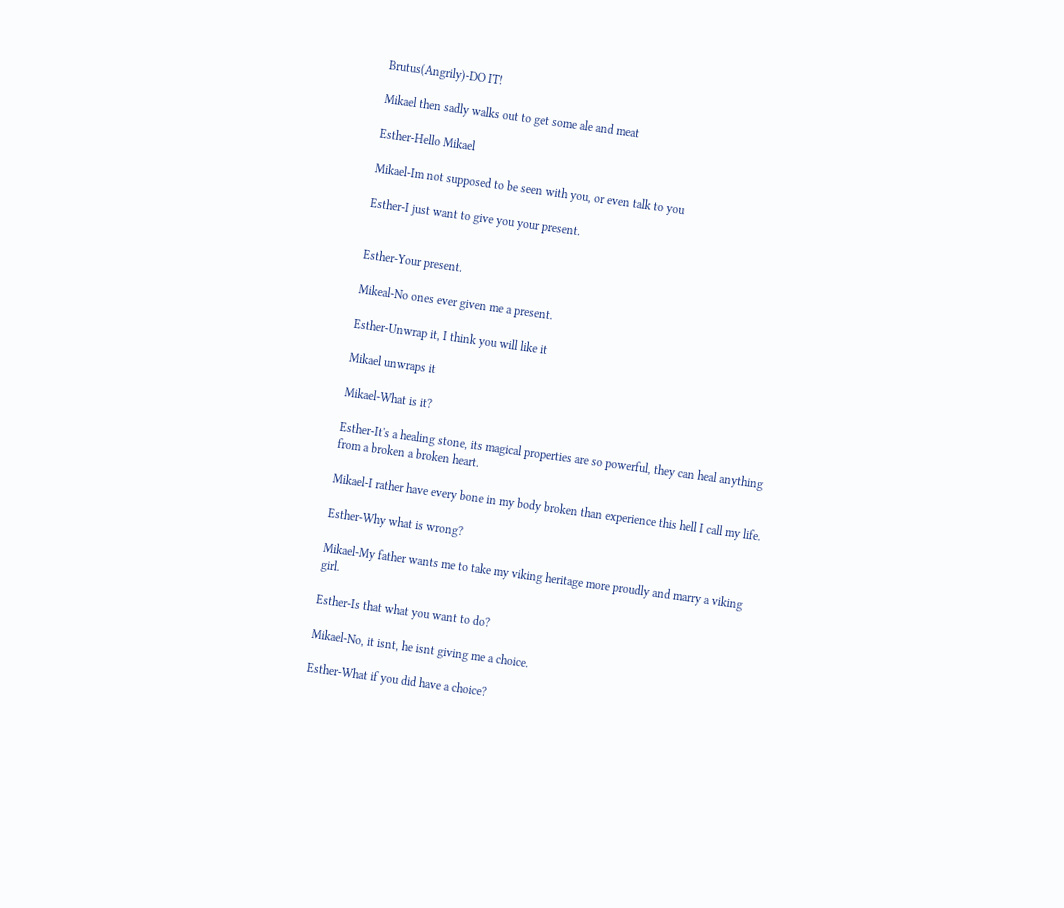Brutus(Angrily)-DO IT!

Mikael then sadly walks out to get some ale and meat

Esther-Hello Mikael

Mikael-Im not supposed to be seen with you, or even talk to you

Esther-I just want to give you your present.


Esther-Your present.

Mikeal-No ones ever given me a present.

Esther-Unwrap it, I think you will like it

Mikael unwraps it

Mikael-What is it?

Esther-It's a healing stone, its magical properties are so powerful, they can heal anything from a broken a broken heart.

Mikael-I rather have every bone in my body broken than experience this hell I call my life.

Esther-Why what is wrong?

Mikael-My father wants me to take my viking heritage more proudly and marry a viking girl.

Esther-Is that what you want to do?

Mikael-No, it isnt, he isnt giving me a choice.

Esther-What if you did have a choice?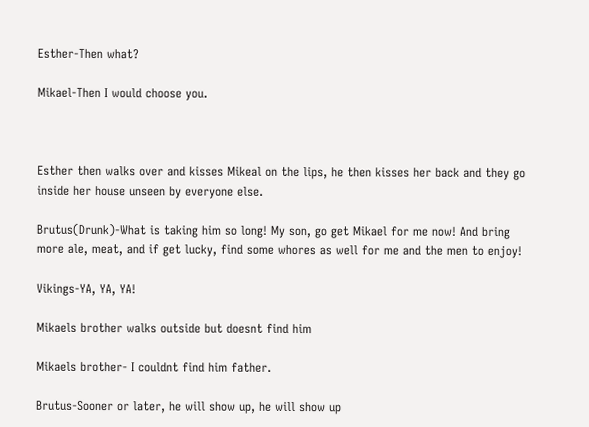Esther-Then what?

Mikael-Then I would choose you.



Esther then walks over and kisses Mikeal on the lips, he then kisses her back and they go inside her house unseen by everyone else.

Brutus(Drunk)-What is taking him so long! My son, go get Mikael for me now! And bring more ale, meat, and if get lucky, find some whores as well for me and the men to enjoy!

Vikings-YA, YA, YA!

Mikaels brother walks outside but doesnt find him

Mikaels brother- I couldnt find him father.

Brutus-Sooner or later, he will show up, he will show up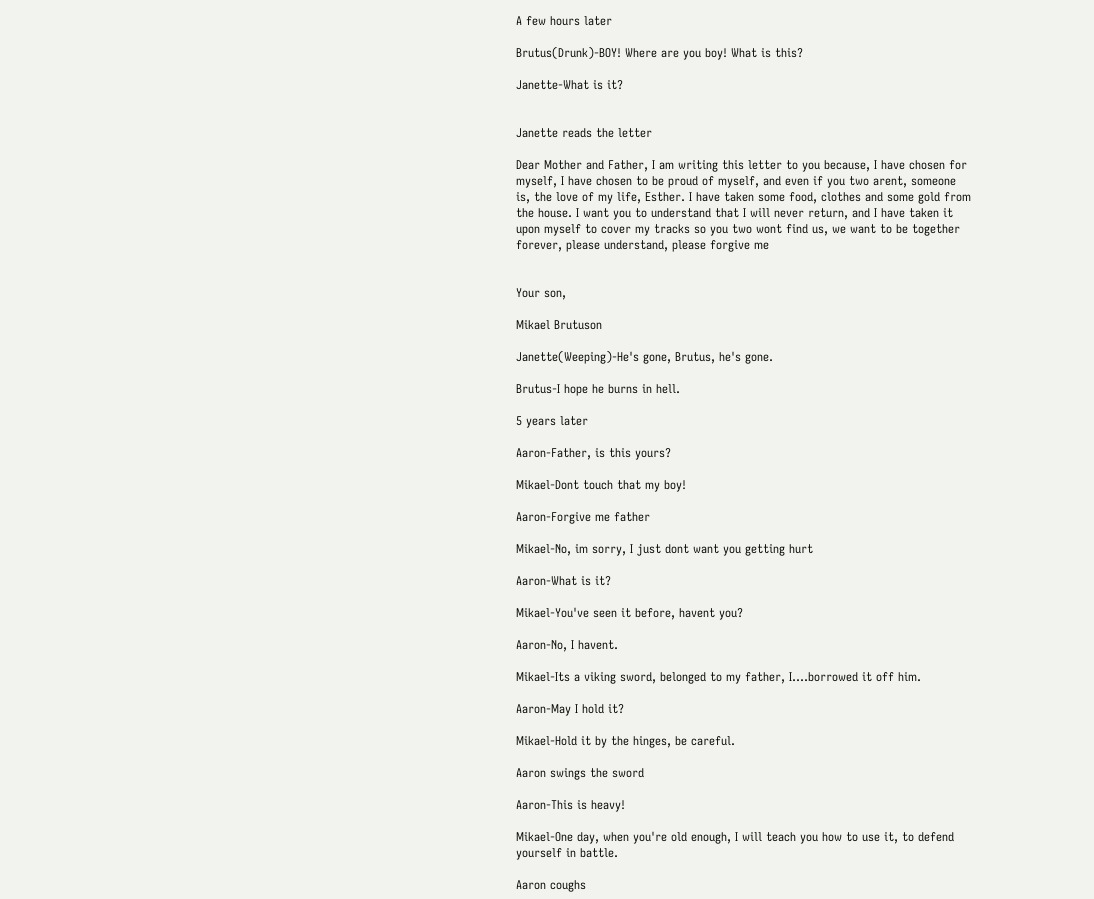A few hours later

Brutus(Drunk)-BOY! Where are you boy! What is this?

Janette-What is it?


Janette reads the letter

Dear Mother and Father, I am writing this letter to you because, I have chosen for myself, I have chosen to be proud of myself, and even if you two arent, someone is, the love of my life, Esther. I have taken some food, clothes and some gold from the house. I want you to understand that I will never return, and I have taken it upon myself to cover my tracks so you two wont find us, we want to be together forever, please understand, please forgive me


Your son,

Mikael Brutuson

Janette(Weeping)-He's gone, Brutus, he's gone.

Brutus-I hope he burns in hell.

5 years later

Aaron-Father, is this yours?

Mikael-Dont touch that my boy!

Aaron-Forgive me father

Mikael-No, im sorry, I just dont want you getting hurt

Aaron-What is it?

Mikael-You've seen it before, havent you?

Aaron-No, I havent.

Mikael-Its a viking sword, belonged to my father, I....borrowed it off him.

Aaron-May I hold it?

Mikael-Hold it by the hinges, be careful.

Aaron swings the sword

Aaron-This is heavy!

Mikael-One day, when you're old enough, I will teach you how to use it, to defend yourself in battle.

Aaron coughs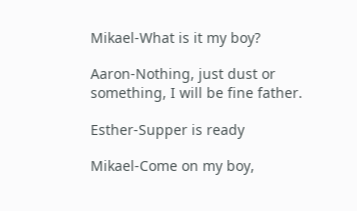Mikael-What is it my boy?

Aaron-Nothing, just dust or something, I will be fine father.

Esther-Supper is ready

Mikael-Come on my boy,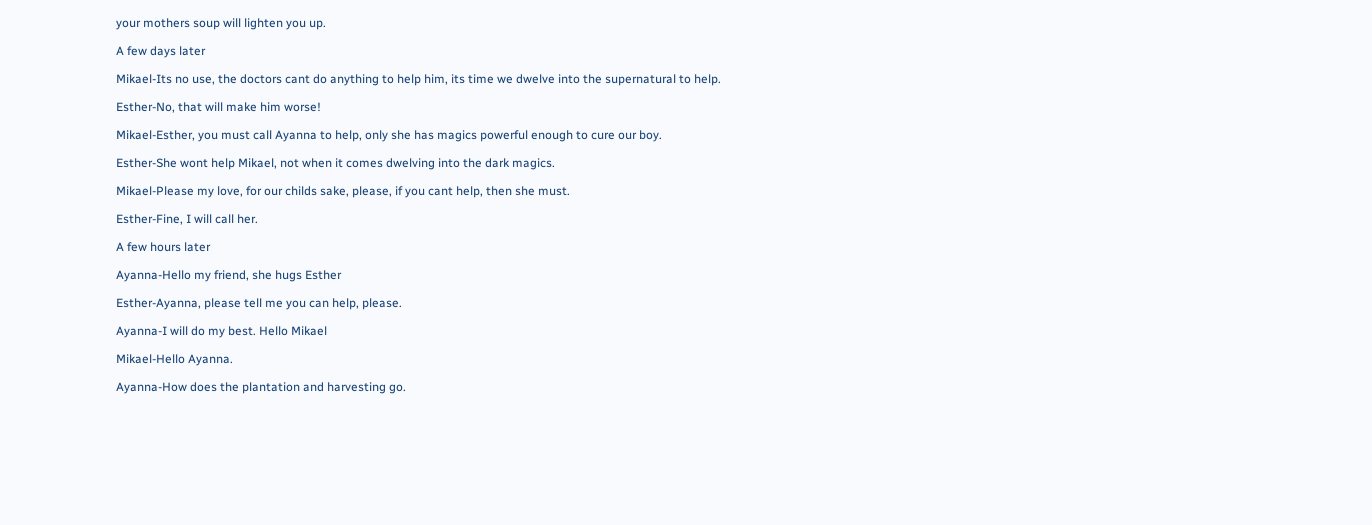your mothers soup will lighten you up.

A few days later

Mikael-Its no use, the doctors cant do anything to help him, its time we dwelve into the supernatural to help.

Esther-No, that will make him worse!

Mikael-Esther, you must call Ayanna to help, only she has magics powerful enough to cure our boy.

Esther-She wont help Mikael, not when it comes dwelving into the dark magics.

Mikael-Please my love, for our childs sake, please, if you cant help, then she must.

Esther-Fine, I will call her.

A few hours later

Ayanna-Hello my friend, she hugs Esther

Esther-Ayanna, please tell me you can help, please.

Ayanna-I will do my best. Hello Mikael

Mikael-Hello Ayanna.

Ayanna-How does the plantation and harvesting go.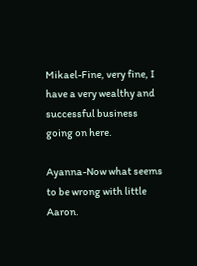Mikael-Fine, very fine, I have a very wealthy and successful business going on here.

Ayanna-Now what seems to be wrong with little Aaron.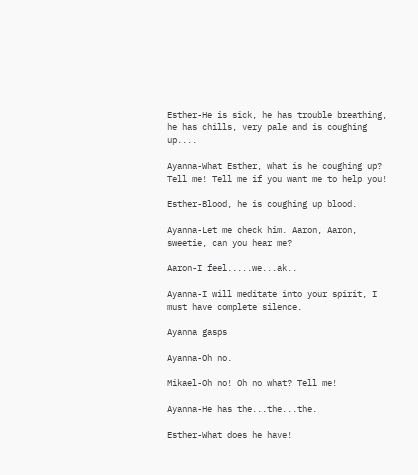Esther-He is sick, he has trouble breathing, he has chills, very pale and is coughing up....

Ayanna-What Esther, what is he coughing up? Tell me! Tell me if you want me to help you!

Esther-Blood, he is coughing up blood.

Ayanna-Let me check him. Aaron, Aaron, sweetie, can you hear me?

Aaron-I feel.....we...ak..

Ayanna-I will meditate into your spirit, I must have complete silence.

Ayanna gasps

Ayanna-Oh no.

Mikael-Oh no! Oh no what? Tell me!

Ayanna-He has the...the...the.

Esther-What does he have!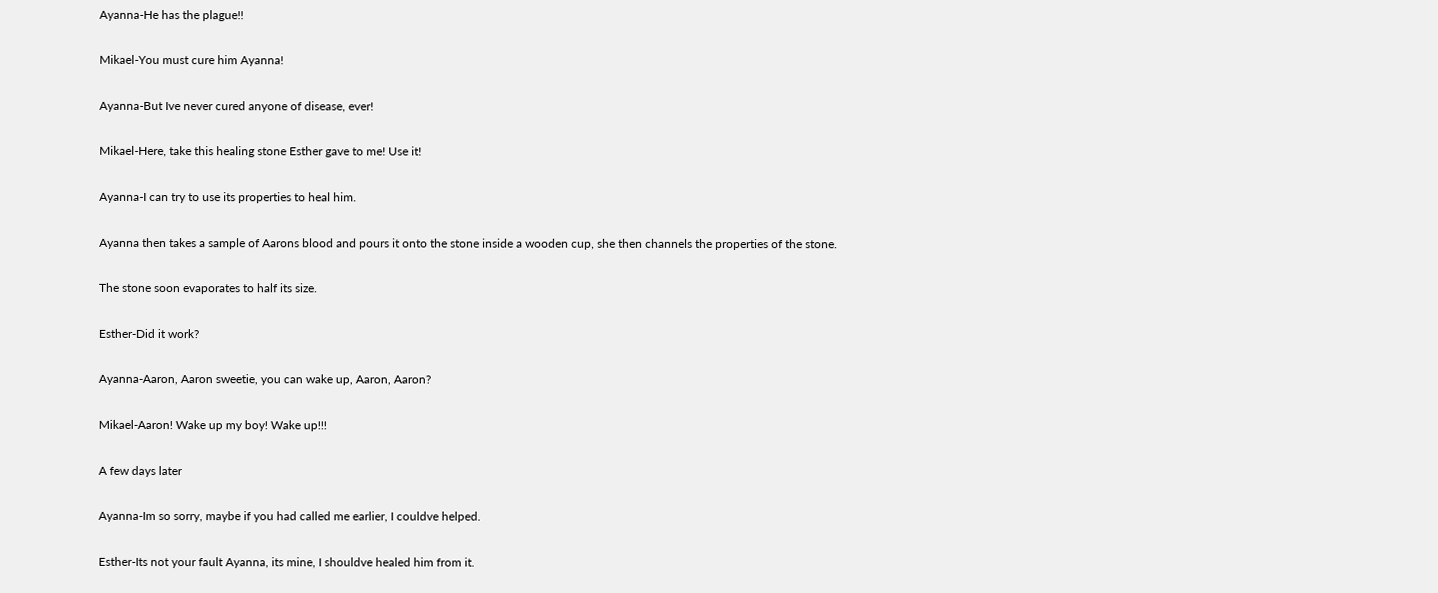Ayanna-He has the plague!!

Mikael-You must cure him Ayanna!

Ayanna-But Ive never cured anyone of disease, ever!

Mikael-Here, take this healing stone Esther gave to me! Use it!

Ayanna-I can try to use its properties to heal him.

Ayanna then takes a sample of Aarons blood and pours it onto the stone inside a wooden cup, she then channels the properties of the stone.

The stone soon evaporates to half its size.

Esther-Did it work?

Ayanna-Aaron, Aaron sweetie, you can wake up, Aaron, Aaron?

Mikael-Aaron! Wake up my boy! Wake up!!!

A few days later

Ayanna-Im so sorry, maybe if you had called me earlier, I couldve helped.

Esther-Its not your fault Ayanna, its mine, I shouldve healed him from it.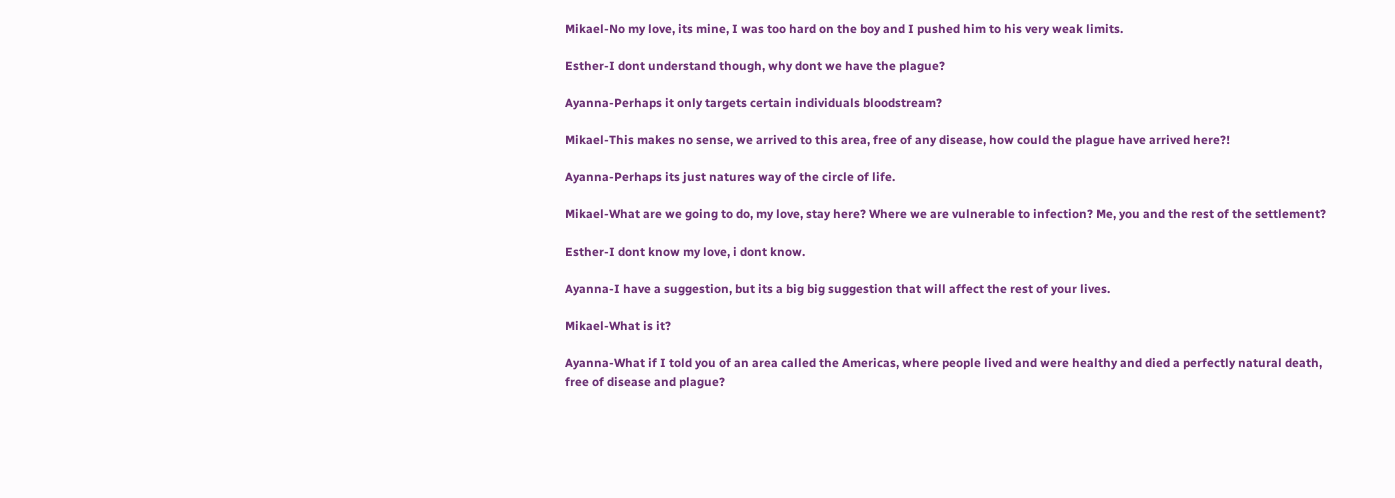Mikael-No my love, its mine, I was too hard on the boy and I pushed him to his very weak limits.

Esther-I dont understand though, why dont we have the plague?

Ayanna-Perhaps it only targets certain individuals bloodstream?

Mikael-This makes no sense, we arrived to this area, free of any disease, how could the plague have arrived here?!

Ayanna-Perhaps its just natures way of the circle of life.

Mikael-What are we going to do, my love, stay here? Where we are vulnerable to infection? Me, you and the rest of the settlement?

Esther-I dont know my love, i dont know.

Ayanna-I have a suggestion, but its a big big suggestion that will affect the rest of your lives.

Mikael-What is it?

Ayanna-What if I told you of an area called the Americas, where people lived and were healthy and died a perfectly natural death, free of disease and plague?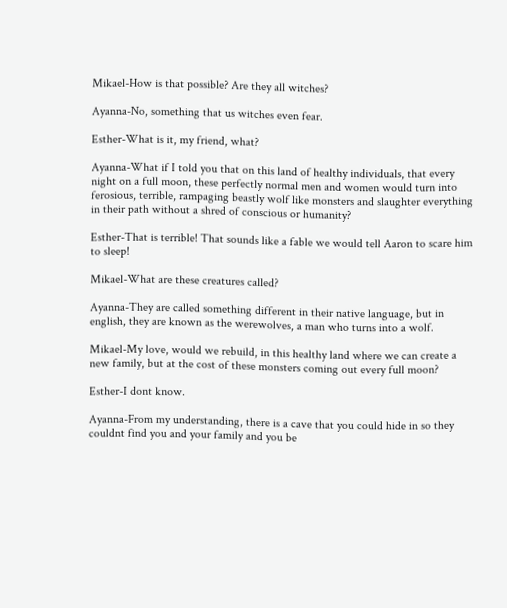Mikael-How is that possible? Are they all witches?

Ayanna-No, something that us witches even fear.

Esther-What is it, my friend, what?

Ayanna-What if I told you that on this land of healthy individuals, that every night on a full moon, these perfectly normal men and women would turn into ferosious, terrible, rampaging beastly wolf like monsters and slaughter everything in their path without a shred of conscious or humanity?

Esther-That is terrible! That sounds like a fable we would tell Aaron to scare him to sleep!

Mikael-What are these creatures called?

Ayanna-They are called something different in their native language, but in english, they are known as the werewolves, a man who turns into a wolf.

Mikael-My love, would we rebuild, in this healthy land where we can create a new family, but at the cost of these monsters coming out every full moon?

Esther-I dont know.

Ayanna-From my understanding, there is a cave that you could hide in so they couldnt find you and your family and you be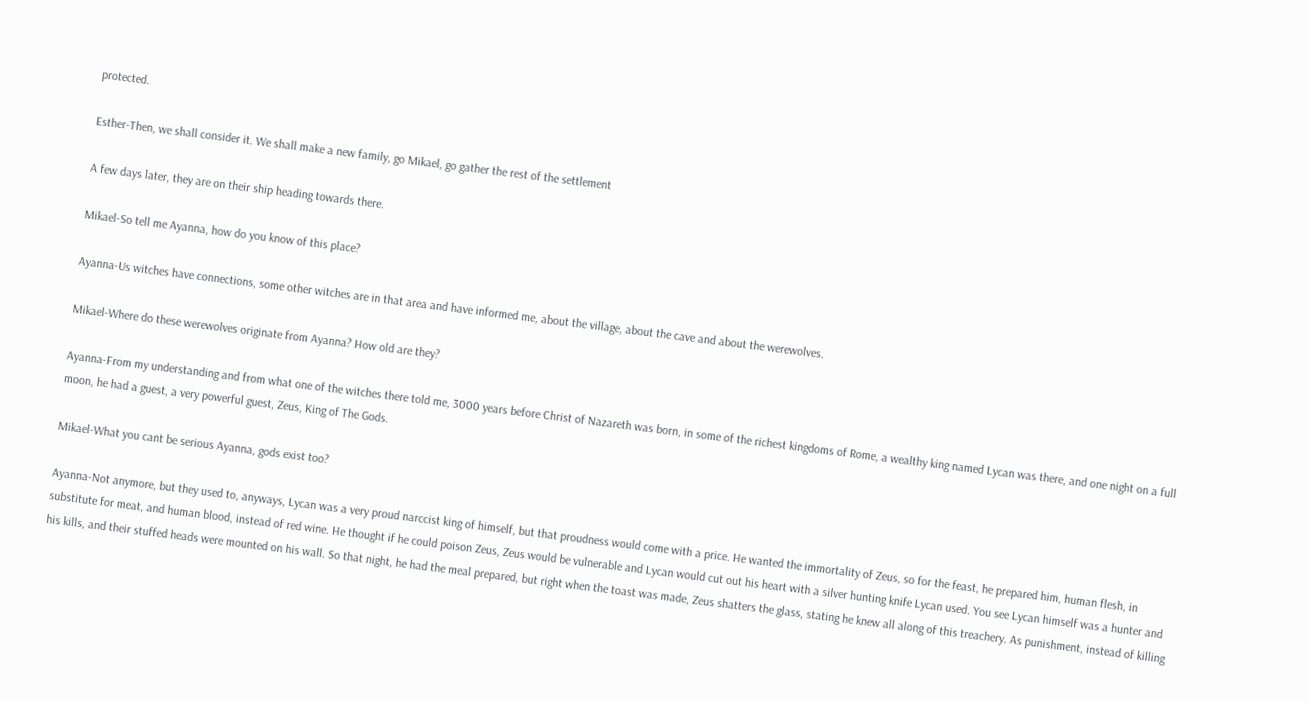protected.

Esther-Then, we shall consider it. We shall make a new family, go Mikael, go gather the rest of the settlement

A few days later, they are on their ship heading towards there.

Mikael-So tell me Ayanna, how do you know of this place?

Ayanna-Us witches have connections, some other witches are in that area and have informed me, about the village, about the cave and about the werewolves.

Mikael-Where do these werewolves originate from Ayanna? How old are they?

Ayanna-From my understanding and from what one of the witches there told me, 3000 years before Christ of Nazareth was born, in some of the richest kingdoms of Rome, a wealthy king named Lycan was there, and one night on a full moon, he had a guest, a very powerful guest, Zeus, King of The Gods.

Mikael-What you cant be serious Ayanna, gods exist too?

Ayanna-Not anymore, but they used to, anyways, Lycan was a very proud narccist king of himself, but that proudness would come with a price. He wanted the immortality of Zeus, so for the feast, he prepared him, human flesh, in substitute for meat, and human blood, instead of red wine. He thought if he could poison Zeus, Zeus would be vulnerable and Lycan would cut out his heart with a silver hunting knife Lycan used. You see Lycan himself was a hunter and his kills, and their stuffed heads were mounted on his wall. So that night, he had the meal prepared, but right when the toast was made, Zeus shatters the glass, stating he knew all along of this treachery. As punishment, instead of killing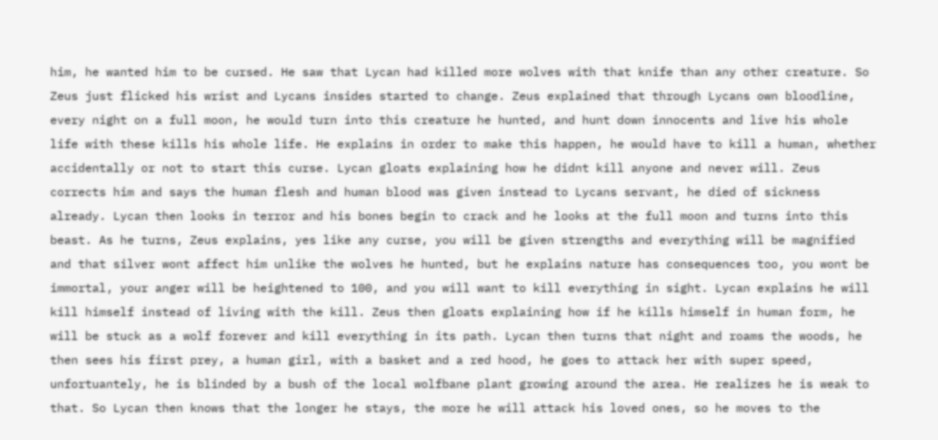him, he wanted him to be cursed. He saw that Lycan had killed more wolves with that knife than any other creature. So Zeus just flicked his wrist and Lycans insides started to change. Zeus explained that through Lycans own bloodline, every night on a full moon, he would turn into this creature he hunted, and hunt down innocents and live his whole life with these kills his whole life. He explains in order to make this happen, he would have to kill a human, whether accidentally or not to start this curse. Lycan gloats explaining how he didnt kill anyone and never will. Zeus corrects him and says the human flesh and human blood was given instead to Lycans servant, he died of sickness already. Lycan then looks in terror and his bones begin to crack and he looks at the full moon and turns into this beast. As he turns, Zeus explains, yes like any curse, you will be given strengths and everything will be magnified and that silver wont affect him unlike the wolves he hunted, but he explains nature has consequences too, you wont be immortal, your anger will be heightened to 100, and you will want to kill everything in sight. Lycan explains he will kill himself instead of living with the kill. Zeus then gloats explaining how if he kills himself in human form, he will be stuck as a wolf forever and kill everything in its path. Lycan then turns that night and roams the woods, he then sees his first prey, a human girl, with a basket and a red hood, he goes to attack her with super speed, unfortuantely, he is blinded by a bush of the local wolfbane plant growing around the area. He realizes he is weak to that. So Lycan then knows that the longer he stays, the more he will attack his loved ones, so he moves to the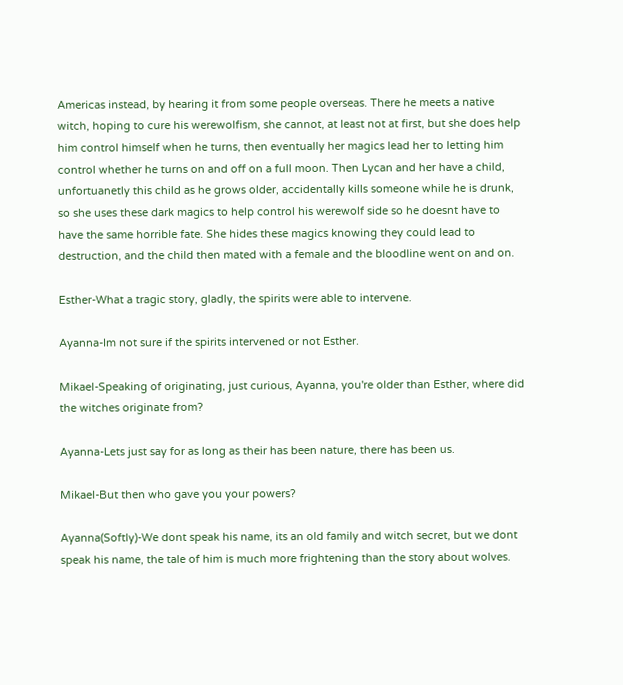Americas instead, by hearing it from some people overseas. There he meets a native witch, hoping to cure his werewolfism, she cannot, at least not at first, but she does help him control himself when he turns, then eventually her magics lead her to letting him control whether he turns on and off on a full moon. Then Lycan and her have a child, unfortuanetly this child as he grows older, accidentally kills someone while he is drunk, so she uses these dark magics to help control his werewolf side so he doesnt have to have the same horrible fate. She hides these magics knowing they could lead to destruction, and the child then mated with a female and the bloodline went on and on.

Esther-What a tragic story, gladly, the spirits were able to intervene.

Ayanna-Im not sure if the spirits intervened or not Esther.

Mikael-Speaking of originating, just curious, Ayanna, you're older than Esther, where did the witches originate from?

Ayanna-Lets just say for as long as their has been nature, there has been us.

Mikael-But then who gave you your powers?

Ayanna(Softly)-We dont speak his name, its an old family and witch secret, but we dont speak his name, the tale of him is much more frightening than the story about wolves.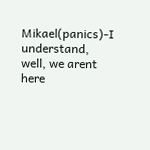Mikael(panics)-I understand, well, we arent here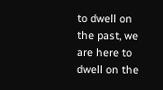to dwell on the past, we are here to dwell on the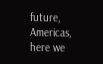future, Americas, here we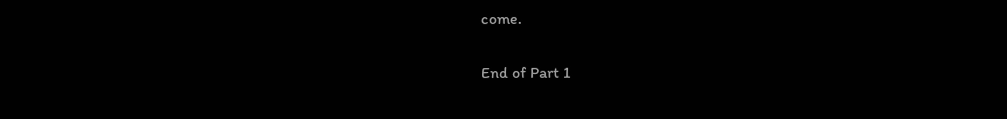come.

End of Part 1